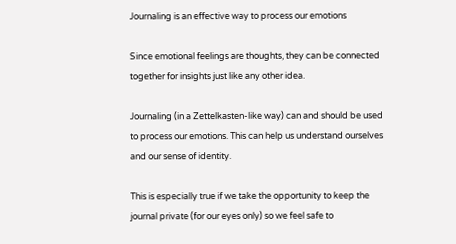Journaling is an effective way to process our emotions

Since emotional feelings are thoughts, they can be connected together for insights just like any other idea.

Journaling (in a Zettelkasten-like way) can and should be used to process our emotions. This can help us understand ourselves and our sense of identity.

This is especially true if we take the opportunity to keep the journal private (for our eyes only) so we feel safe to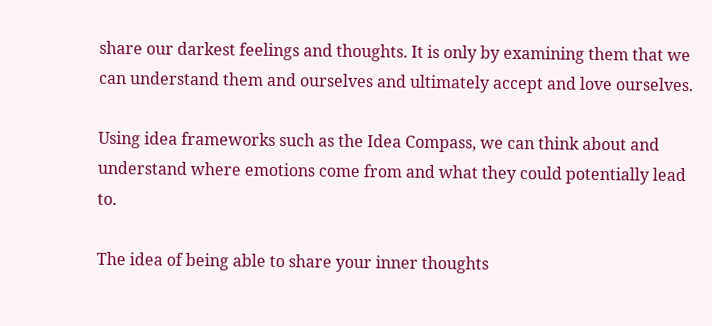share our darkest feelings and thoughts. It is only by examining them that we can understand them and ourselves and ultimately accept and love ourselves.

Using idea frameworks such as the Idea Compass, we can think about and understand where emotions come from and what they could potentially lead to.

The idea of being able to share your inner thoughts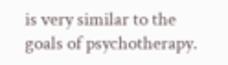is very similar to the goals of psychotherapy.